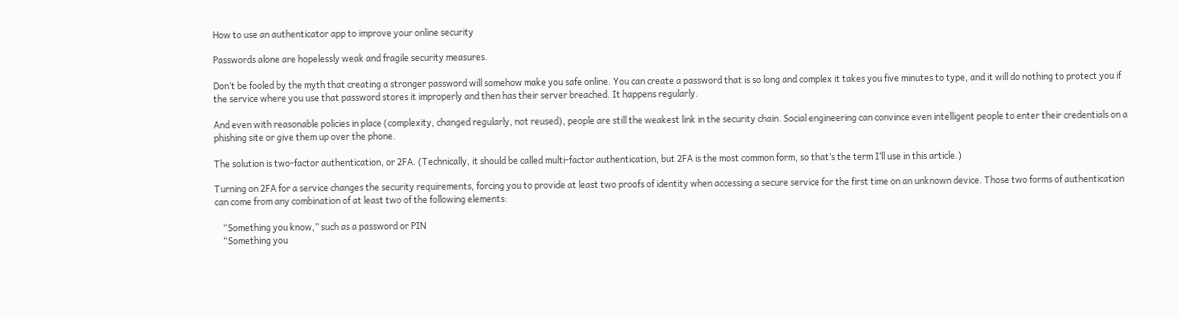How to use an authenticator app to improve your online security

Passwords alone are hopelessly weak and fragile security measures.

Don’t be fooled by the myth that creating a stronger password will somehow make you safe online. You can create a password that is so long and complex it takes you five minutes to type, and it will do nothing to protect you if the service where you use that password stores it improperly and then has their server breached. It happens regularly.

And even with reasonable policies in place (complexity, changed regularly, not reused), people are still the weakest link in the security chain. Social engineering can convince even intelligent people to enter their credentials on a phishing site or give them up over the phone.

The solution is two-factor authentication, or 2FA. (Technically, it should be called multi-factor authentication, but 2FA is the most common form, so that’s the term I’ll use in this article.)

Turning on 2FA for a service changes the security requirements, forcing you to provide at least two proofs of identity when accessing a secure service for the first time on an unknown device. Those two forms of authentication can come from any combination of at least two of the following elements:

    “Something you know,” such as a password or PIN
    “Something you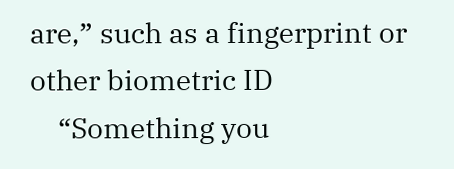are,” such as a fingerprint or other biometric ID
    “Something you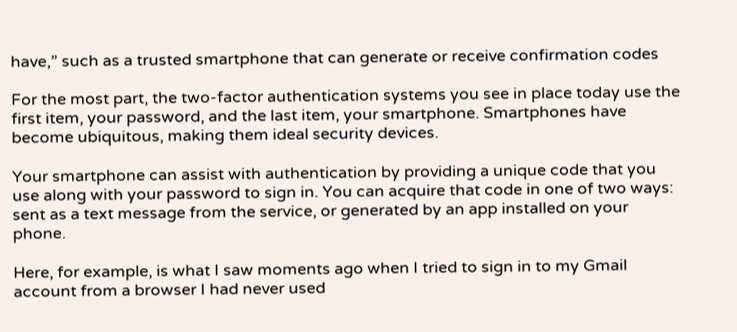have,” such as a trusted smartphone that can generate or receive confirmation codes

For the most part, the two-factor authentication systems you see in place today use the first item, your password, and the last item, your smartphone. Smartphones have become ubiquitous, making them ideal security devices.

Your smartphone can assist with authentication by providing a unique code that you use along with your password to sign in. You can acquire that code in one of two ways: sent as a text message from the service, or generated by an app installed on your phone.

Here, for example, is what I saw moments ago when I tried to sign in to my Gmail account from a browser I had never used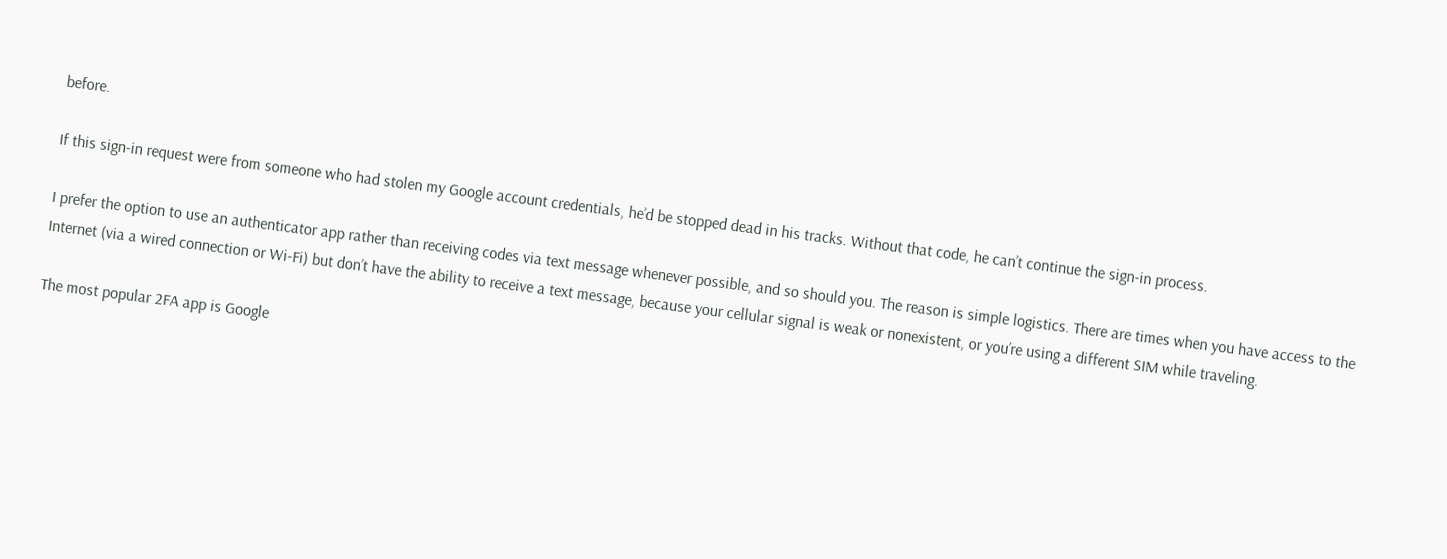before.

If this sign-in request were from someone who had stolen my Google account credentials, he’d be stopped dead in his tracks. Without that code, he can’t continue the sign-in process.

I prefer the option to use an authenticator app rather than receiving codes via text message whenever possible, and so should you. The reason is simple logistics. There are times when you have access to the Internet (via a wired connection or Wi-Fi) but don’t have the ability to receive a text message, because your cellular signal is weak or nonexistent, or you’re using a different SIM while traveling.

The most popular 2FA app is Google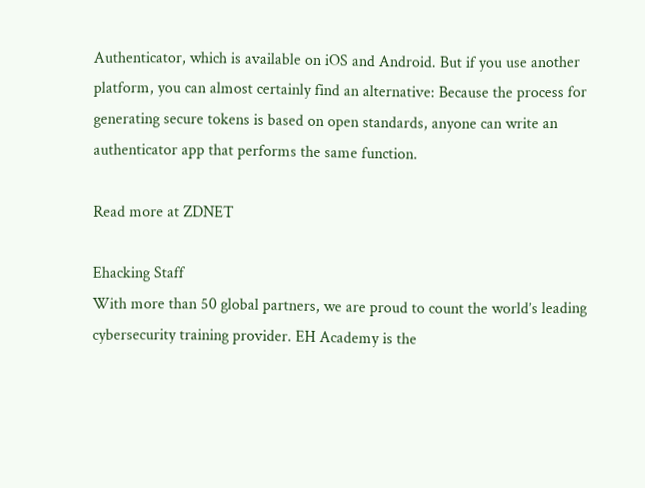Authenticator, which is available on iOS and Android. But if you use another platform, you can almost certainly find an alternative: Because the process for generating secure tokens is based on open standards, anyone can write an authenticator app that performs the same function.

Read more at ZDNET

Ehacking Staff
With more than 50 global partners, we are proud to count the world’s leading cybersecurity training provider. EH Academy is the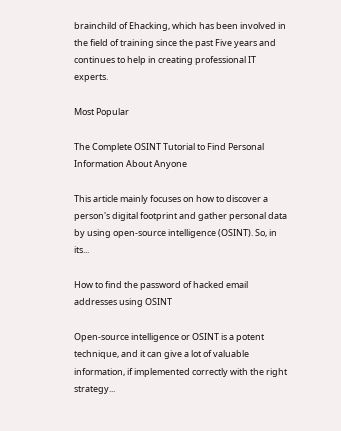brainchild of Ehacking, which has been involved in the field of training since the past Five years and continues to help in creating professional IT experts.

Most Popular

The Complete OSINT Tutorial to Find Personal Information About Anyone

This article mainly focuses on how to discover a person's digital footprint and gather personal data by using open-source intelligence (OSINT). So, in its...

How to find the password of hacked email addresses using OSINT

Open-source intelligence or OSINT is a potent technique, and it can give a lot of valuable information, if implemented correctly with the right strategy...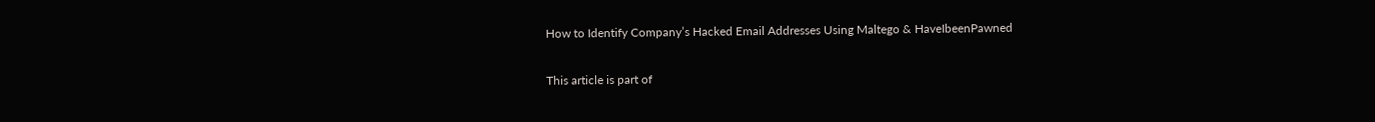How to Identify Company’s Hacked Email Addresses Using Maltego & HaveIbeenPawned

This article is part of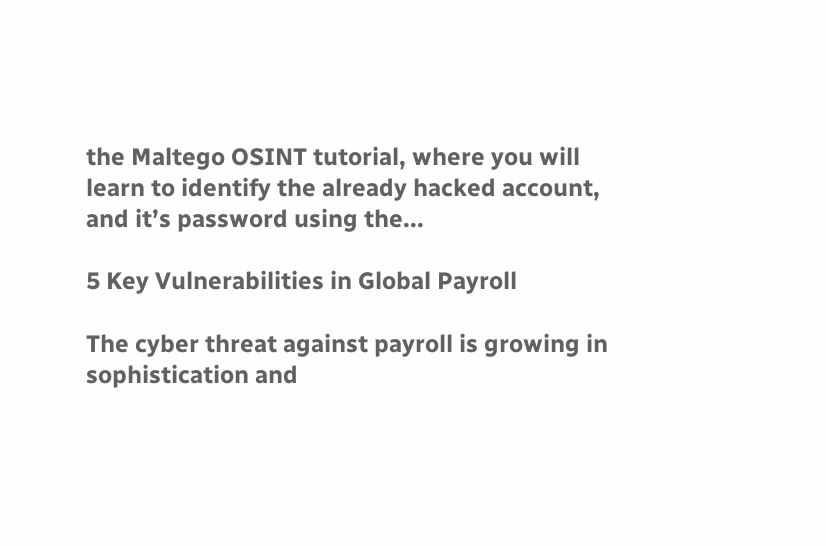the Maltego OSINT tutorial, where you will learn to identify the already hacked account, and it’s password using the...

5 Key Vulnerabilities in Global Payroll

The cyber threat against payroll is growing in sophistication and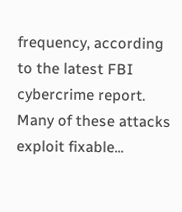frequency, according to the latest FBI cybercrime report. Many of these attacks exploit fixable...